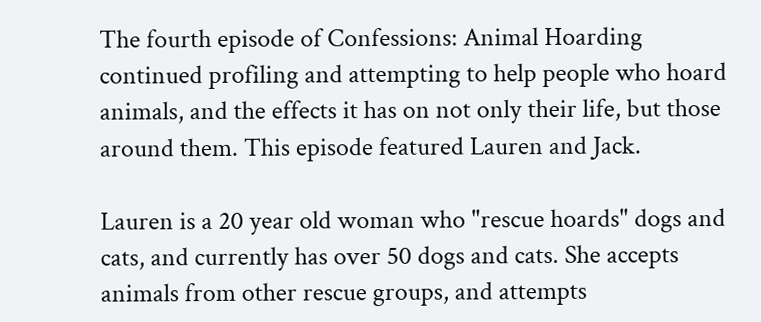The fourth episode of Confessions: Animal Hoarding continued profiling and attempting to help people who hoard animals, and the effects it has on not only their life, but those around them. This episode featured Lauren and Jack.

Lauren is a 20 year old woman who "rescue hoards" dogs and cats, and currently has over 50 dogs and cats. She accepts animals from other rescue groups, and attempts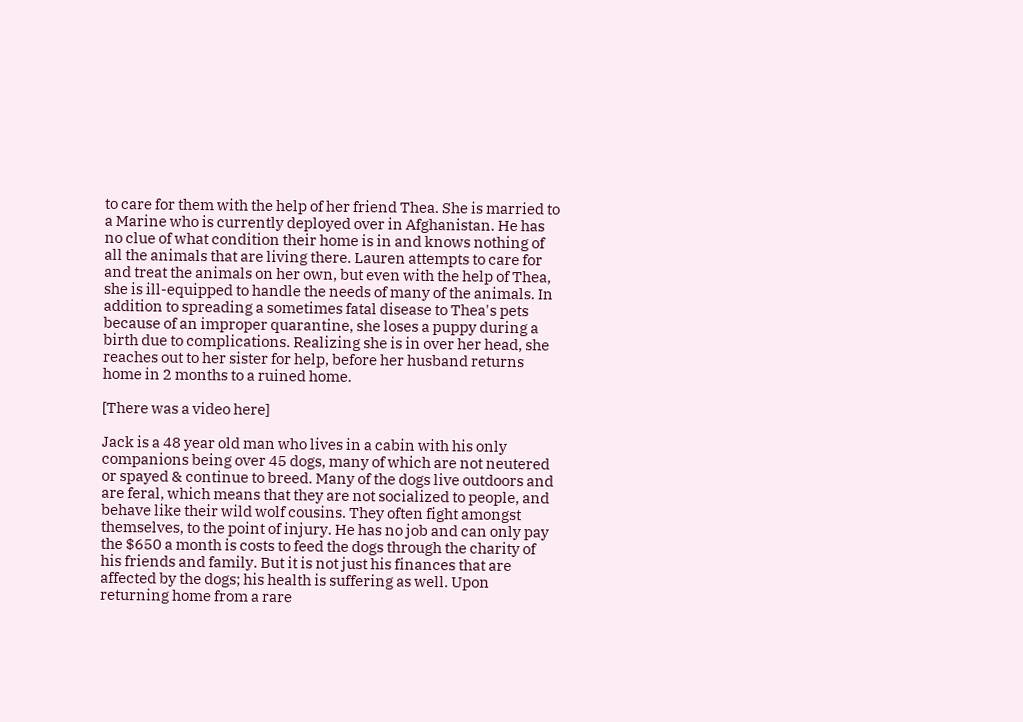to care for them with the help of her friend Thea. She is married to a Marine who is currently deployed over in Afghanistan. He has no clue of what condition their home is in and knows nothing of all the animals that are living there. Lauren attempts to care for and treat the animals on her own, but even with the help of Thea, she is ill-equipped to handle the needs of many of the animals. In addition to spreading a sometimes fatal disease to Thea's pets because of an improper quarantine, she loses a puppy during a birth due to complications. Realizing she is in over her head, she reaches out to her sister for help, before her husband returns home in 2 months to a ruined home.

[There was a video here]

Jack is a 48 year old man who lives in a cabin with his only companions being over 45 dogs, many of which are not neutered or spayed & continue to breed. Many of the dogs live outdoors and are feral, which means that they are not socialized to people, and behave like their wild wolf cousins. They often fight amongst themselves, to the point of injury. He has no job and can only pay the $650 a month is costs to feed the dogs through the charity of his friends and family. But it is not just his finances that are affected by the dogs; his health is suffering as well. Upon returning home from a rare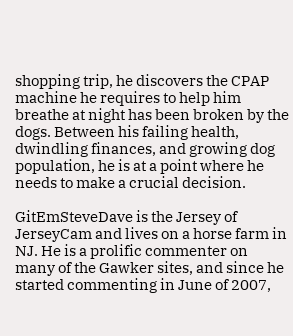shopping trip, he discovers the CPAP machine he requires to help him breathe at night has been broken by the dogs. Between his failing health, dwindling finances, and growing dog population, he is at a point where he needs to make a crucial decision.

GitEmSteveDave is the Jersey of JerseyCam and lives on a horse farm in NJ. He is a prolific commenter on many of the Gawker sites, and since he started commenting in June of 2007,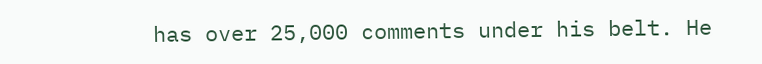has over 25,000 comments under his belt. He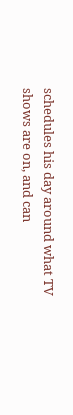schedules his day around what TV shows are on, and can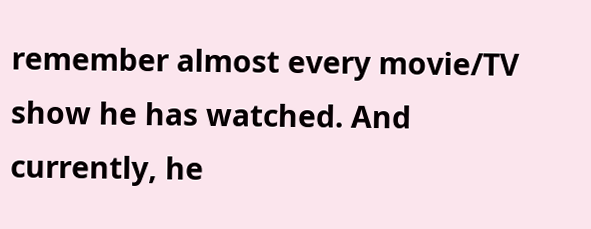remember almost every movie/TV show he has watched. And currently, he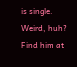is single. Weird, huh? Find him at